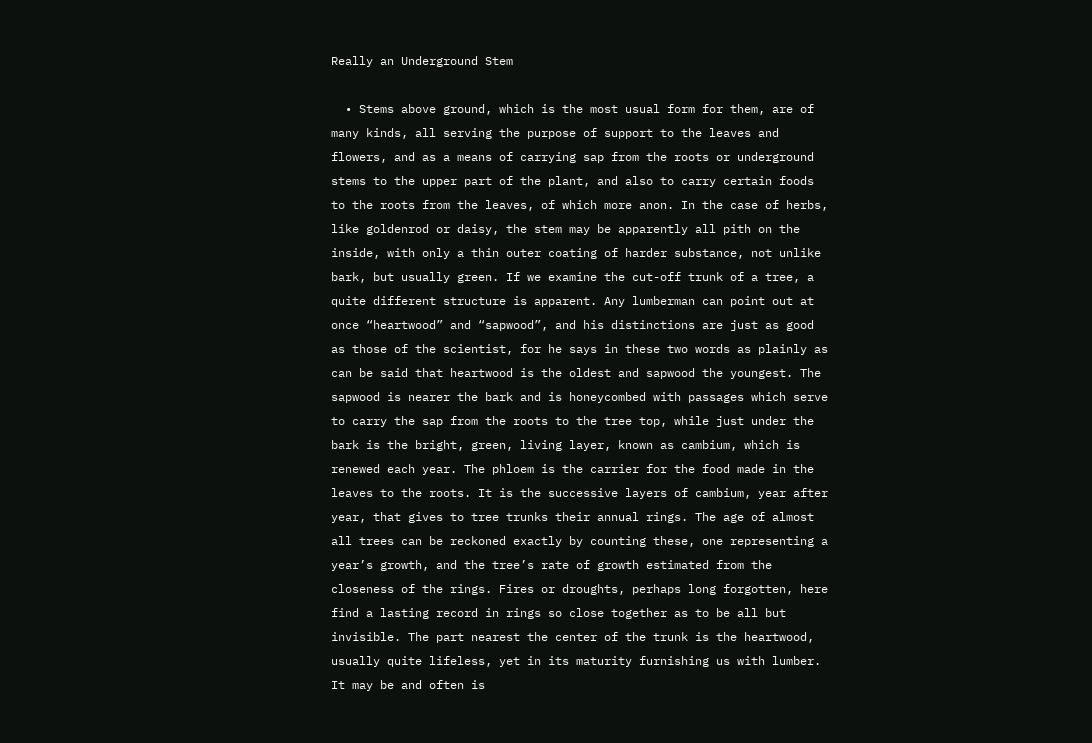Really an Underground Stem

  • Stems above ground, which is the most usual form for them, are of many kinds, all serving the purpose of support to the leaves and flowers, and as a means of carrying sap from the roots or underground stems to the upper part of the plant, and also to carry certain foods to the roots from the leaves, of which more anon. In the case of herbs, like goldenrod or daisy, the stem may be apparently all pith on the inside, with only a thin outer coating of harder substance, not unlike bark, but usually green. If we examine the cut-off trunk of a tree, a quite different structure is apparent. Any lumberman can point out at once “heartwood” and “sapwood”, and his distinctions are just as good as those of the scientist, for he says in these two words as plainly as can be said that heartwood is the oldest and sapwood the youngest. The sapwood is nearer the bark and is honeycombed with passages which serve to carry the sap from the roots to the tree top, while just under the bark is the bright, green, living layer, known as cambium, which is renewed each year. The phloem is the carrier for the food made in the leaves to the roots. It is the successive layers of cambium, year after year, that gives to tree trunks their annual rings. The age of almost all trees can be reckoned exactly by counting these, one representing a year’s growth, and the tree’s rate of growth estimated from the closeness of the rings. Fires or droughts, perhaps long forgotten, here find a lasting record in rings so close together as to be all but invisible. The part nearest the center of the trunk is the heartwood, usually quite lifeless, yet in its maturity furnishing us with lumber. It may be and often is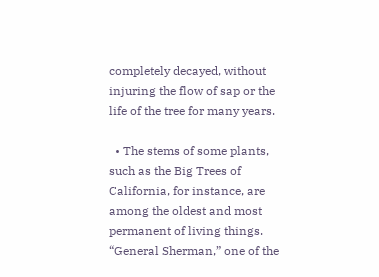completely decayed, without injuring the flow of sap or the life of the tree for many years.

  • The stems of some plants, such as the Big Trees of California, for instance, are among the oldest and most permanent of living things. “General Sherman,” one of the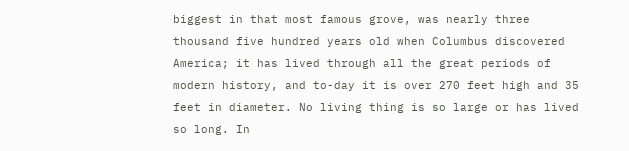biggest in that most famous grove, was nearly three thousand five hundred years old when Columbus discovered America; it has lived through all the great periods of modern history, and to-day it is over 270 feet high and 35 feet in diameter. No living thing is so large or has lived so long. In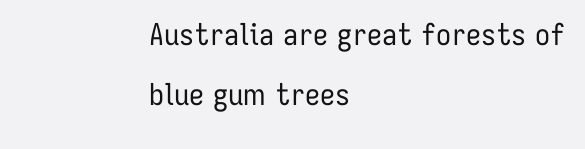Australia are great forests of blue gum trees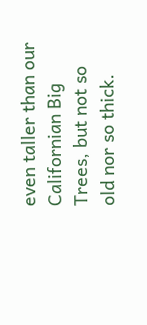even taller than our Californian Big Trees, but not so old nor so thick.